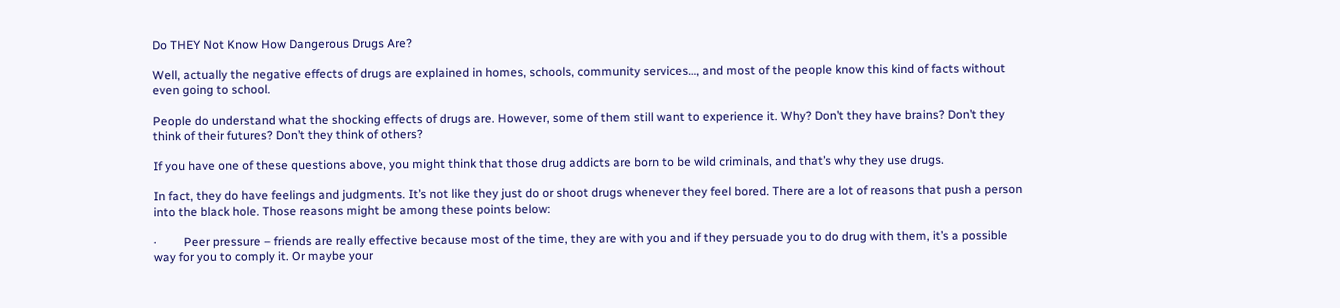Do THEY Not Know How Dangerous Drugs Are?

Well, actually the negative effects of drugs are explained in homes, schools, community services…, and most of the people know this kind of facts without even going to school.

People do understand what the shocking effects of drugs are. However, some of them still want to experience it. Why? Don’t they have brains? Don’t they think of their futures? Don’t they think of others?

If you have one of these questions above, you might think that those drug addicts are born to be wild criminals, and that’s why they use drugs.

In fact, they do have feelings and judgments. It’s not like they just do or shoot drugs whenever they feel bored. There are a lot of reasons that push a person into the black hole. Those reasons might be among these points below:

·         Peer pressure – friends are really effective because most of the time, they are with you and if they persuade you to do drug with them, it’s a possible way for you to comply it. Or maybe your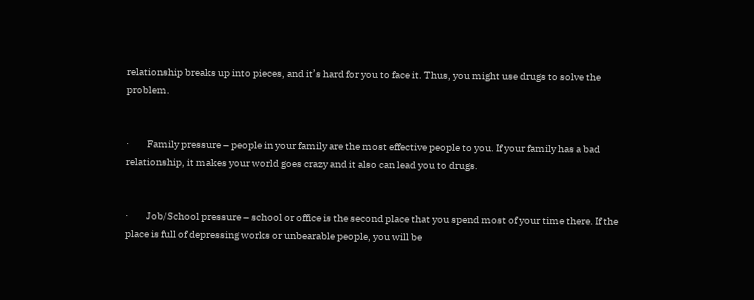relationship breaks up into pieces, and it’s hard for you to face it. Thus, you might use drugs to solve the problem.


·         Family pressure – people in your family are the most effective people to you. If your family has a bad relationship, it makes your world goes crazy and it also can lead you to drugs.


·         Job/School pressure – school or office is the second place that you spend most of your time there. If the place is full of depressing works or unbearable people, you will be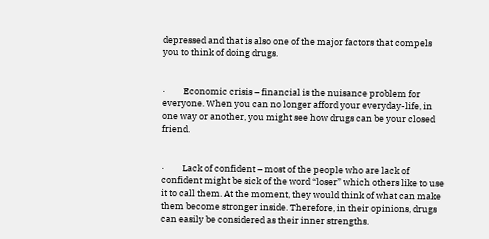depressed and that is also one of the major factors that compels you to think of doing drugs.


·         Economic crisis – financial is the nuisance problem for everyone. When you can no longer afford your everyday-life, in one way or another, you might see how drugs can be your closed friend.


·         Lack of confident – most of the people who are lack of confident might be sick of the word “loser” which others like to use it to call them. At the moment, they would think of what can make them become stronger inside. Therefore, in their opinions, drugs can easily be considered as their inner strengths.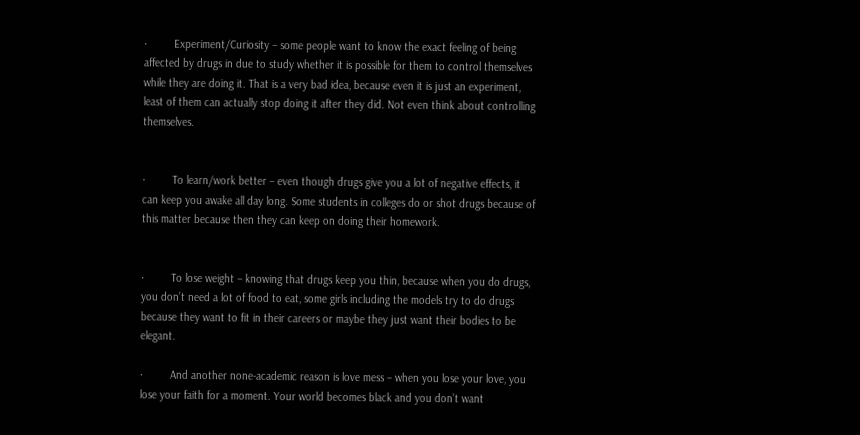·         Experiment/Curiosity – some people want to know the exact feeling of being affected by drugs in due to study whether it is possible for them to control themselves while they are doing it. That is a very bad idea, because even it is just an experiment, least of them can actually stop doing it after they did. Not even think about controlling themselves.


·         To learn/work better – even though drugs give you a lot of negative effects, it can keep you awake all day long. Some students in colleges do or shot drugs because of this matter because then they can keep on doing their homework.


·         To lose weight – knowing that drugs keep you thin, because when you do drugs, you don’t need a lot of food to eat, some girls including the models try to do drugs because they want to fit in their careers or maybe they just want their bodies to be elegant.

·         And another none-academic reason is love mess – when you lose your love, you lose your faith for a moment. Your world becomes black and you don’t want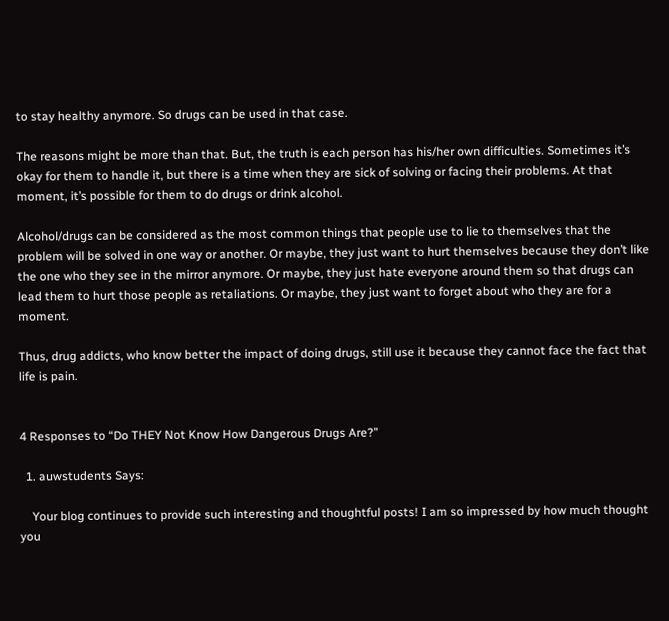to stay healthy anymore. So drugs can be used in that case.

The reasons might be more than that. But, the truth is each person has his/her own difficulties. Sometimes it’s okay for them to handle it, but there is a time when they are sick of solving or facing their problems. At that moment, it’s possible for them to do drugs or drink alcohol.

Alcohol/drugs can be considered as the most common things that people use to lie to themselves that the problem will be solved in one way or another. Or maybe, they just want to hurt themselves because they don’t like the one who they see in the mirror anymore. Or maybe, they just hate everyone around them so that drugs can lead them to hurt those people as retaliations. Or maybe, they just want to forget about who they are for a moment.

Thus, drug addicts, who know better the impact of doing drugs, still use it because they cannot face the fact that life is pain.


4 Responses to “Do THEY Not Know How Dangerous Drugs Are?”

  1. auwstudents Says:

    Your blog continues to provide such interesting and thoughtful posts! I am so impressed by how much thought you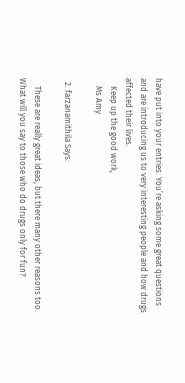have put into your entries. You’re asking some great questions and are introducing us to very interesting people and how drugs affected their lives.
    Keep up the good work,
    Ms Amy

  2. farzanamithila Says:

    These are really great ideas, but there many other reasons too. What will you say to those who do drugs only for fun?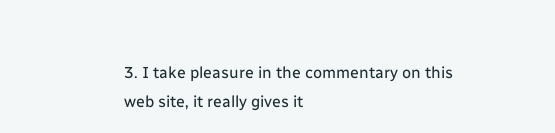3. I take pleasure in the commentary on this web site, it really gives it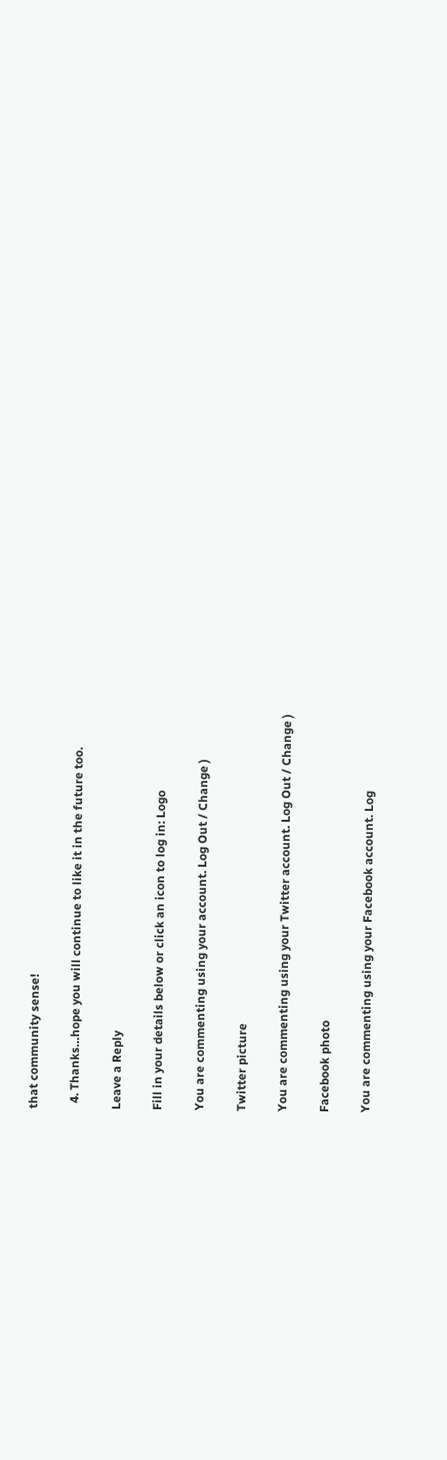that community sense!

  4. Thanks…hope you will continue to like it in the future too.

Leave a Reply

Fill in your details below or click an icon to log in: Logo

You are commenting using your account. Log Out / Change )

Twitter picture

You are commenting using your Twitter account. Log Out / Change )

Facebook photo

You are commenting using your Facebook account. Log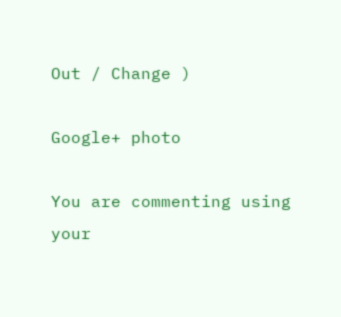Out / Change )

Google+ photo

You are commenting using your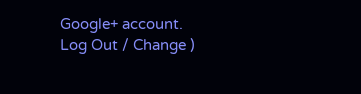Google+ account. Log Out / Change )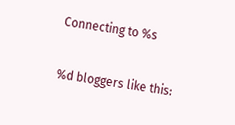Connecting to %s

%d bloggers like this: